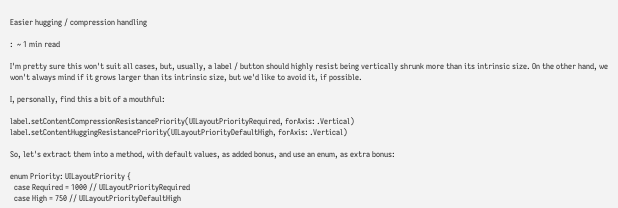Easier hugging / compression handling

:  ~ 1 min read

I'm pretty sure this won't suit all cases, but, usually, a label / button should highly resist being vertically shrunk more than its intrinsic size. On the other hand, we won't always mind if it grows larger than its intrinsic size, but we'd like to avoid it, if possible.

I, personally, find this a bit of a mouthful:

label.setContentCompressionResistancePriority(UILayoutPriorityRequired, forAxis: .Vertical)
label.setContentHuggingResistancePriority(UILayoutPriorityDefaultHigh, forAxis: .Vertical)

So, let's extract them into a method, with default values, as added bonus, and use an enum, as extra bonus:

enum Priority: UILayoutPriority {
  case Required = 1000 // UILayoutPriorityRequired
  case High = 750 // UILayoutPriorityDefaultHigh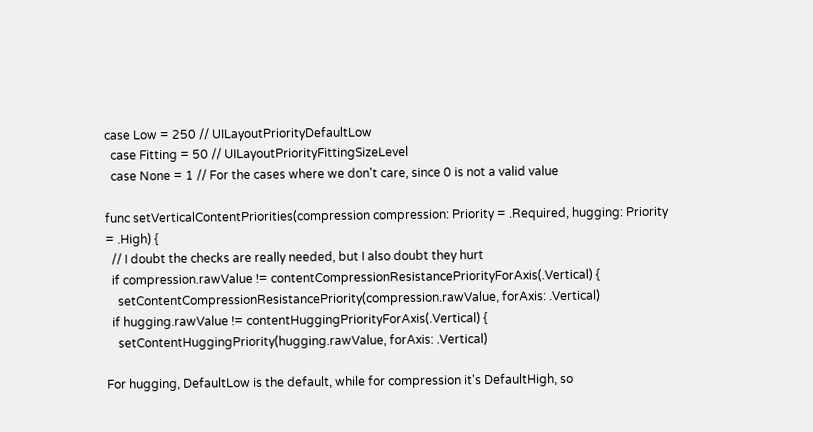case Low = 250 // UILayoutPriorityDefaultLow
  case Fitting = 50 // UILayoutPriorityFittingSizeLevel
  case None = 1 // For the cases where we don't care, since 0 is not a valid value

func setVerticalContentPriorities(compression compression: Priority = .Required, hugging: Priority = .High) {
  // I doubt the checks are really needed, but I also doubt they hurt
  if compression.rawValue != contentCompressionResistancePriorityForAxis(.Vertical) {
    setContentCompressionResistancePriority(compression.rawValue, forAxis: .Vertical)
  if hugging.rawValue != contentHuggingPriorityForAxis(.Vertical) {
    setContentHuggingPriority(hugging.rawValue, forAxis: .Vertical)

For hugging, DefaultLow is the default, while for compression it's DefaultHigh, so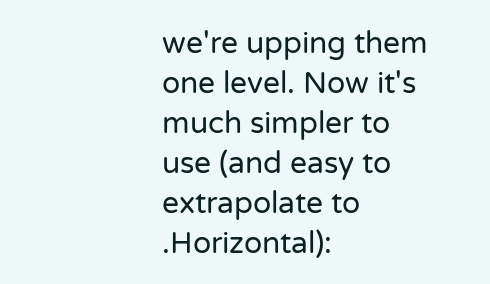we're upping them one level. Now it's much simpler to use (and easy to extrapolate to .Horizontal):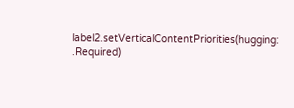label2.setVerticalContentPriorities(hugging: .Required)